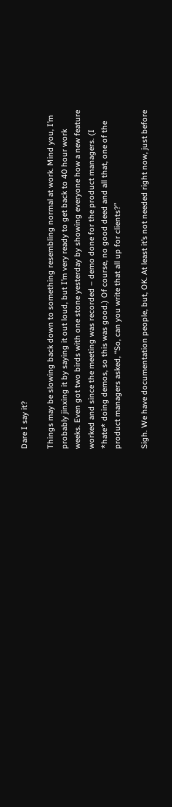Dare I say it?

Things may be slowing back down to something resembling normal at work. Mind you, I’m probably jinxing it by saying it out loud, but I’m very ready to get back to 40 hour work weeks. Even got two birds with one stone yesterday by showing everyone how a new feature worked and since the meeting was recorded – demo done for the product managers. (I *hate* doing demos, so this was good.) Of course, no good deed and all that, one of the product managers asked, “So, can you write that all up for clients?”

Sigh. We have documentation people, but, OK. At least it’s not needed right now, just before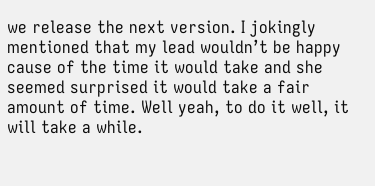we release the next version. I jokingly mentioned that my lead wouldn’t be happy cause of the time it would take and she seemed surprised it would take a fair amount of time. Well yeah, to do it well, it will take a while.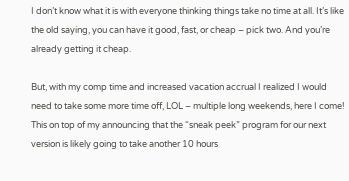I don’t know what it is with everyone thinking things take no time at all. It’s like the old saying, you can have it good, fast, or cheap – pick two. And you’re already getting it cheap.

But, with my comp time and increased vacation accrual I realized I would need to take some more time off, LOL – multiple long weekends, here I come! This on top of my announcing that the “sneak peek” program for our next version is likely going to take another 10 hours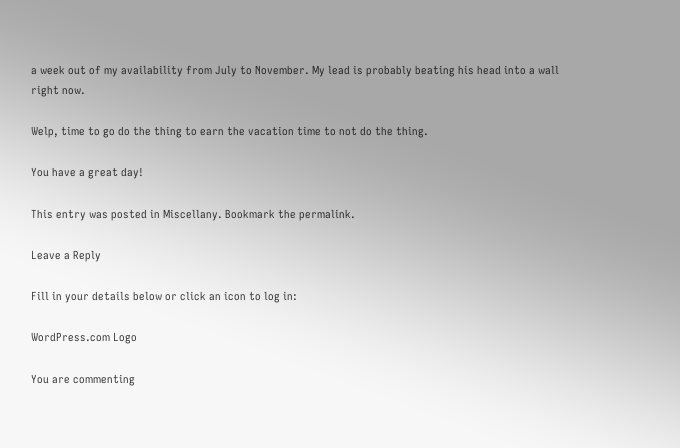a week out of my availability from July to November. My lead is probably beating his head into a wall right now.

Welp, time to go do the thing to earn the vacation time to not do the thing.

You have a great day!

This entry was posted in Miscellany. Bookmark the permalink.

Leave a Reply

Fill in your details below or click an icon to log in:

WordPress.com Logo

You are commenting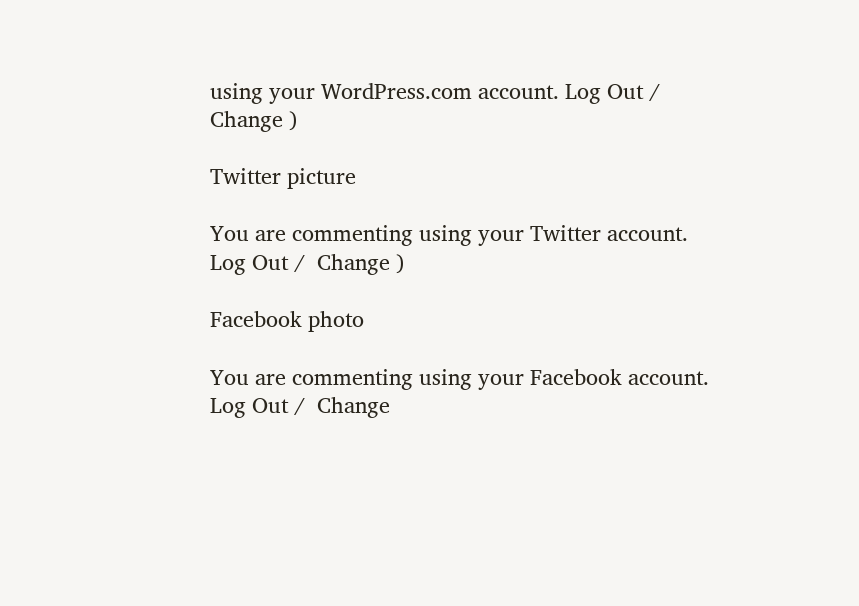using your WordPress.com account. Log Out /  Change )

Twitter picture

You are commenting using your Twitter account. Log Out /  Change )

Facebook photo

You are commenting using your Facebook account. Log Out /  Change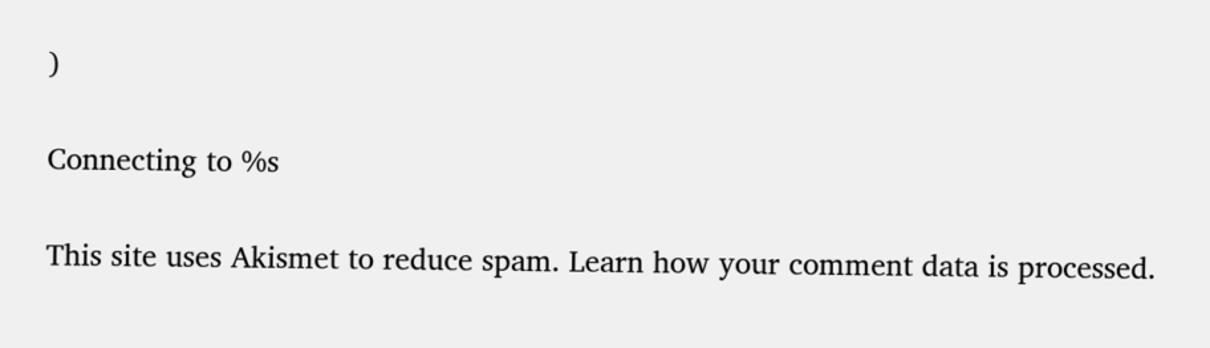)

Connecting to %s

This site uses Akismet to reduce spam. Learn how your comment data is processed.